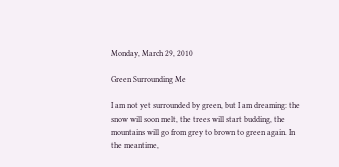Monday, March 29, 2010

Green Surrounding Me

I am not yet surrounded by green, but I am dreaming: the snow will soon melt, the trees will start budding, the mountains will go from grey to brown to green again. In the meantime,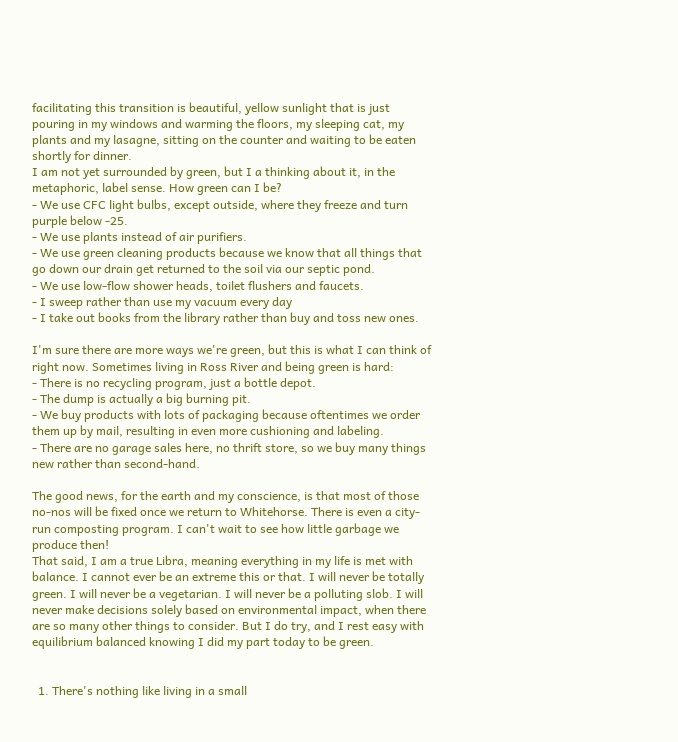facilitating this transition is beautiful, yellow sunlight that is just pouring in my windows and warming the floors, my sleeping cat, my plants and my lasagne, sitting on the counter and waiting to be eaten shortly for dinner.
I am not yet surrounded by green, but I a thinking about it, in the metaphoric, label sense. How green can I be?
- We use CFC light bulbs, except outside, where they freeze and turn purple below -25.
- We use plants instead of air purifiers.
- We use green cleaning products because we know that all things that go down our drain get returned to the soil via our septic pond.
- We use low-flow shower heads, toilet flushers and faucets.
- I sweep rather than use my vacuum every day
- I take out books from the library rather than buy and toss new ones.

I'm sure there are more ways we're green, but this is what I can think of right now. Sometimes living in Ross River and being green is hard:
- There is no recycling program, just a bottle depot.
- The dump is actually a big burning pit.
- We buy products with lots of packaging because oftentimes we order them up by mail, resulting in even more cushioning and labeling.
- There are no garage sales here, no thrift store, so we buy many things new rather than second-hand.

The good news, for the earth and my conscience, is that most of those no-nos will be fixed once we return to Whitehorse. There is even a city-run composting program. I can't wait to see how little garbage we produce then!
That said, I am a true Libra, meaning everything in my life is met with balance. I cannot ever be an extreme this or that. I will never be totally green. I will never be a vegetarian. I will never be a polluting slob. I will never make decisions solely based on environmental impact, when there are so many other things to consider. But I do try, and I rest easy with equilibrium balanced knowing I did my part today to be green.


  1. There's nothing like living in a small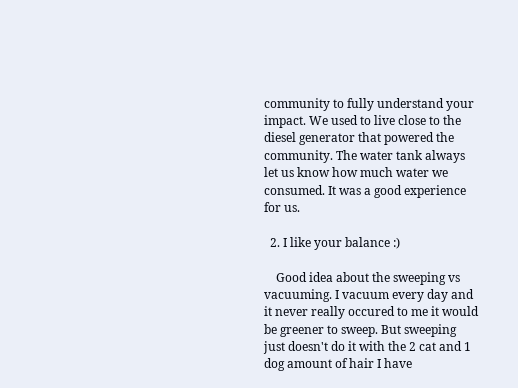community to fully understand your impact. We used to live close to the diesel generator that powered the community. The water tank always let us know how much water we consumed. It was a good experience for us.

  2. I like your balance :)

    Good idea about the sweeping vs vacuuming. I vacuum every day and it never really occured to me it would be greener to sweep. But sweeping just doesn't do it with the 2 cat and 1 dog amount of hair I have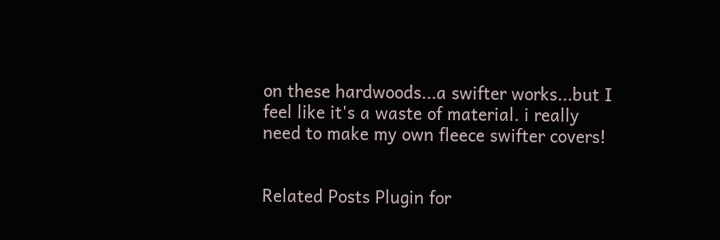on these hardwoods...a swifter works...but I feel like it's a waste of material. i really need to make my own fleece swifter covers!


Related Posts Plugin for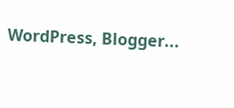WordPress, Blogger...